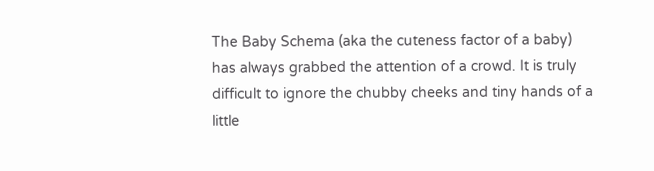The Baby Schema (aka the cuteness factor of a baby) has always grabbed the attention of a crowd. It is truly difficult to ignore the chubby cheeks and tiny hands of a little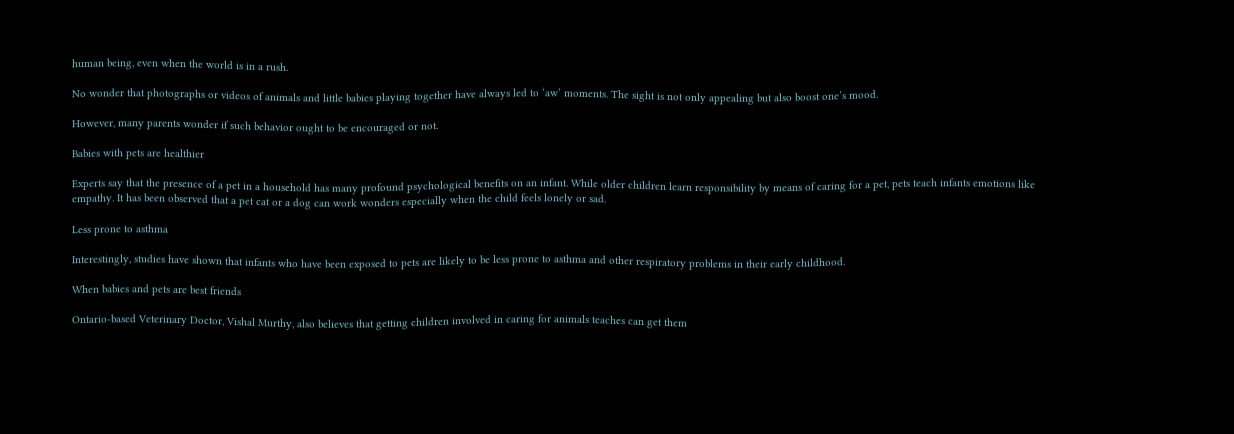human being, even when the world is in a rush.

No wonder that photographs or videos of animals and little babies playing together have always led to ‘aw’ moments. The sight is not only appealing but also boost one’s mood.

However, many parents wonder if such behavior ought to be encouraged or not.

Babies with pets are healthier

Experts say that the presence of a pet in a household has many profound psychological benefits on an infant. While older children learn responsibility by means of caring for a pet, pets teach infants emotions like empathy. It has been observed that a pet cat or a dog can work wonders especially when the child feels lonely or sad.

Less prone to asthma

Interestingly, studies have shown that infants who have been exposed to pets are likely to be less prone to asthma and other respiratory problems in their early childhood.

When babies and pets are best friends

Ontario-based Veterinary Doctor, Vishal Murthy, also believes that getting children involved in caring for animals teaches can get them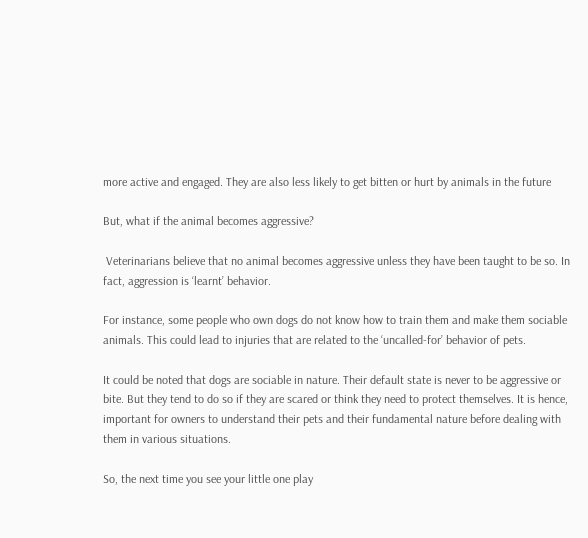more active and engaged. They are also less likely to get bitten or hurt by animals in the future

But, what if the animal becomes aggressive?

 Veterinarians believe that no animal becomes aggressive unless they have been taught to be so. In fact, aggression is ‘learnt’ behavior.

For instance, some people who own dogs do not know how to train them and make them sociable animals. This could lead to injuries that are related to the ‘uncalled-for’ behavior of pets.

It could be noted that dogs are sociable in nature. Their default state is never to be aggressive or bite. But they tend to do so if they are scared or think they need to protect themselves. It is hence, important for owners to understand their pets and their fundamental nature before dealing with them in various situations.

So, the next time you see your little one play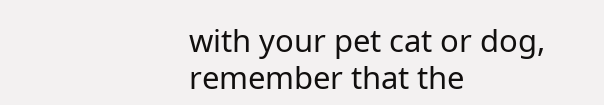with your pet cat or dog, remember that the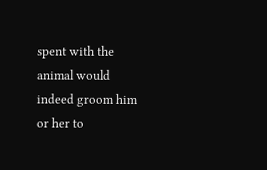spent with the animal would indeed groom him or her to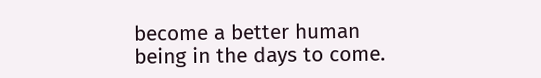become a better human being in the days to come.